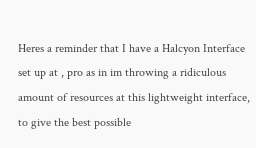Heres a reminder that I have a Halcyon Interface set up at , pro as in im throwing a ridiculous amount of resources at this lightweight interface, to give the best possible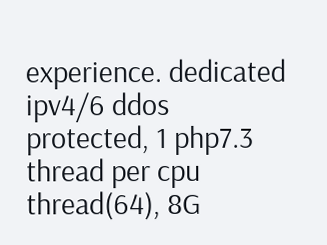experience. dedicated ipv4/6 ddos protected, 1 php7.3 thread per cpu thread(64), 8G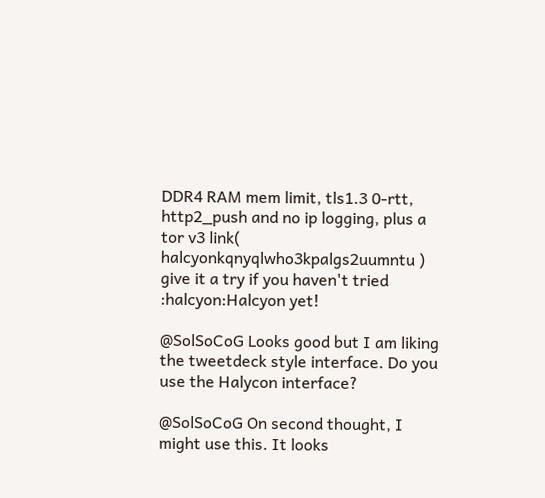DDR4 RAM mem limit, tls1.3 0-rtt, http2_push and no ip logging, plus a tor v3 link( halcyonkqnyqlwho3kpalgs2uumntu ) give it a try if you haven't tried :halcyon:Halcyon yet!

@SolSoCoG Looks good but I am liking the tweetdeck style interface. Do you use the Halycon interface?

@SolSoCoG On second thought, I might use this. It looks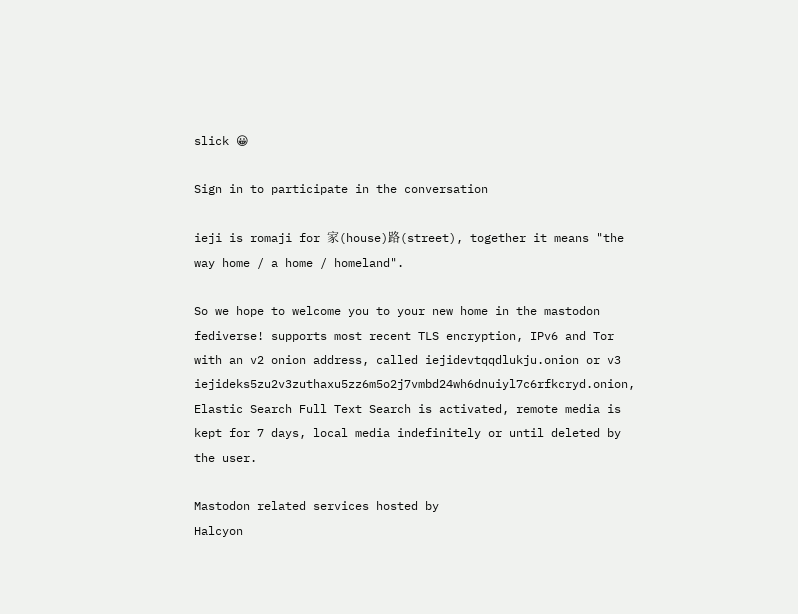slick 😀

Sign in to participate in the conversation

ieji is romaji for 家(house)路(street), together it means "the way home / a home / homeland".

So we hope to welcome you to your new home in the mastodon fediverse! supports most recent TLS encryption, IPv6 and Tor with an v2 onion address, called iejidevtqqdlukju.onion or v3 iejideks5zu2v3zuthaxu5zz6m5o2j7vmbd24wh6dnuiyl7c6rfkcryd.onion, Elastic Search Full Text Search is activated, remote media is kept for 7 days, local media indefinitely or until deleted by the user.

Mastodon related services hosted by
Halcyon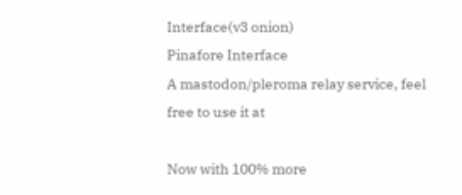Interface(v3 onion)
Pinafore Interface
A mastodon/pleroma relay service, feel free to use it at

Now with 100% more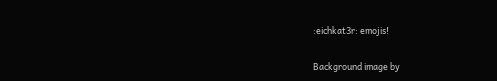:eichkat3r: emojis!

Background image by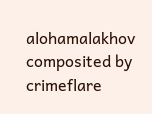alohamalakhov composited by crimeflare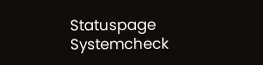Statuspage Systemcheck